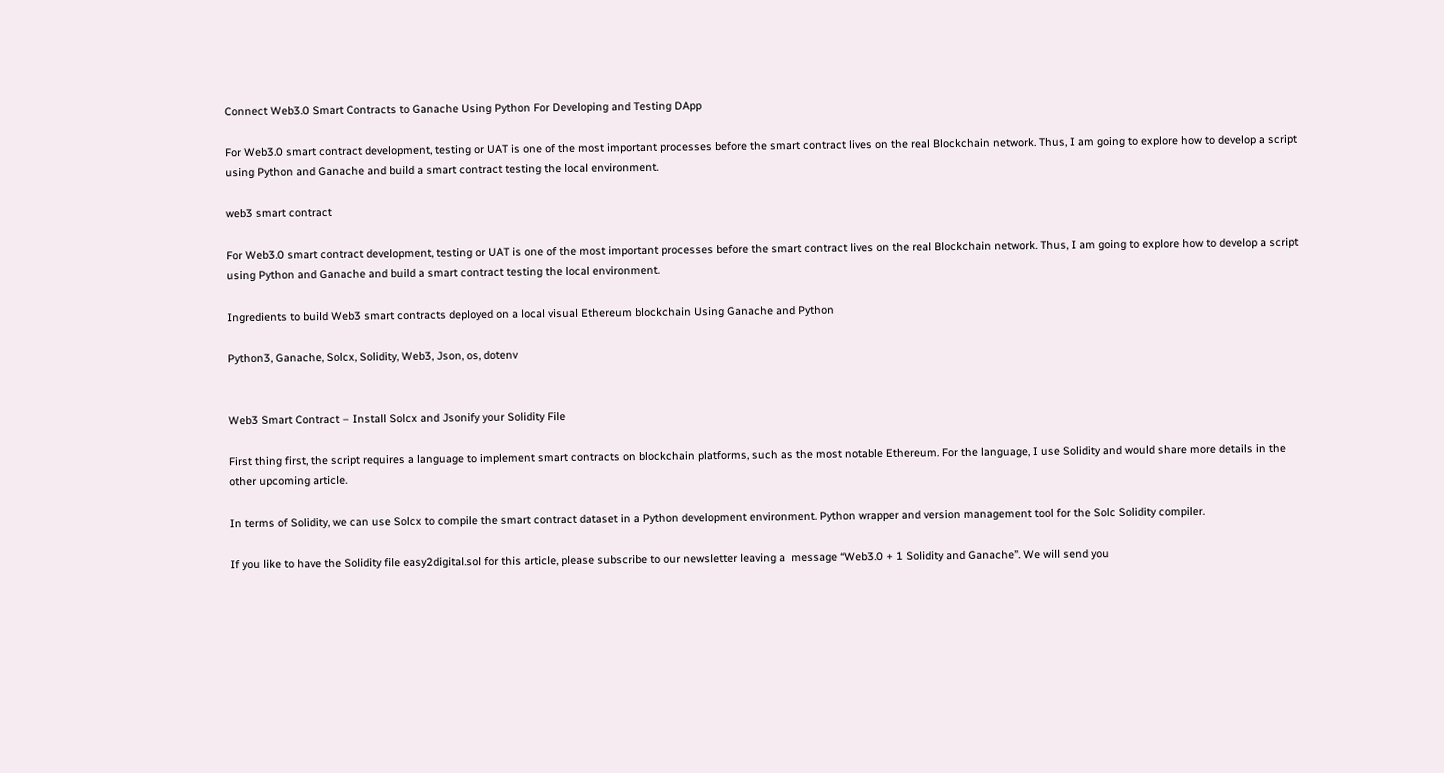Connect Web3.0 Smart Contracts to Ganache Using Python For Developing and Testing DApp

For Web3.0 smart contract development, testing or UAT is one of the most important processes before the smart contract lives on the real Blockchain network. Thus, I am going to explore how to develop a script using Python and Ganache and build a smart contract testing the local environment.

web3 smart contract

For Web3.0 smart contract development, testing or UAT is one of the most important processes before the smart contract lives on the real Blockchain network. Thus, I am going to explore how to develop a script using Python and Ganache and build a smart contract testing the local environment.

Ingredients to build Web3 smart contracts deployed on a local visual Ethereum blockchain Using Ganache and Python

Python3, Ganache, Solcx, Solidity, Web3, Json, os, dotenv


Web3 Smart Contract – Install Solcx and Jsonify your Solidity File

First thing first, the script requires a language to implement smart contracts on blockchain platforms, such as the most notable Ethereum. For the language, I use Solidity and would share more details in the other upcoming article.

In terms of Solidity, we can use Solcx to compile the smart contract dataset in a Python development environment. Python wrapper and version management tool for the Solc Solidity compiler.

If you like to have the Solidity file easy2digital.sol for this article, please subscribe to our newsletter leaving a  message “Web3.0 + 1 Solidity and Ganache”. We will send you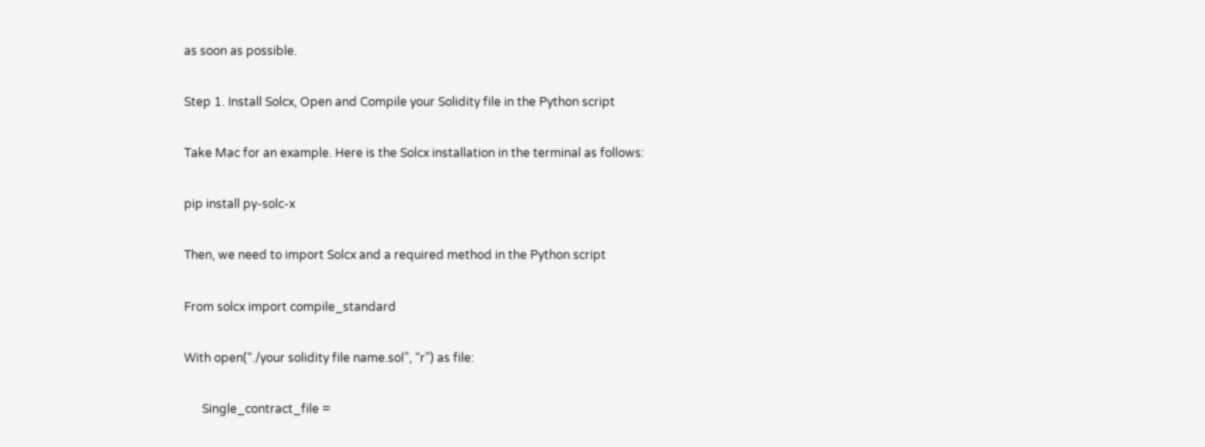as soon as possible.

Step 1. Install Solcx, Open and Compile your Solidity file in the Python script

Take Mac for an example. Here is the Solcx installation in the terminal as follows:

pip install py-solc-x

Then, we need to import Solcx and a required method in the Python script

From solcx import compile_standard

With open(“./your solidity file name.sol”, “r”) as file:

      Single_contract_file =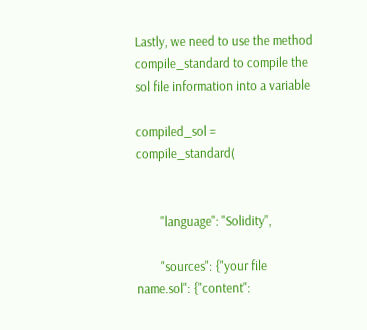Lastly, we need to use the method compile_standard to compile the sol file information into a variable

compiled_sol = compile_standard(


        "language": "Solidity",

        "sources": {"your file name.sol": {"content":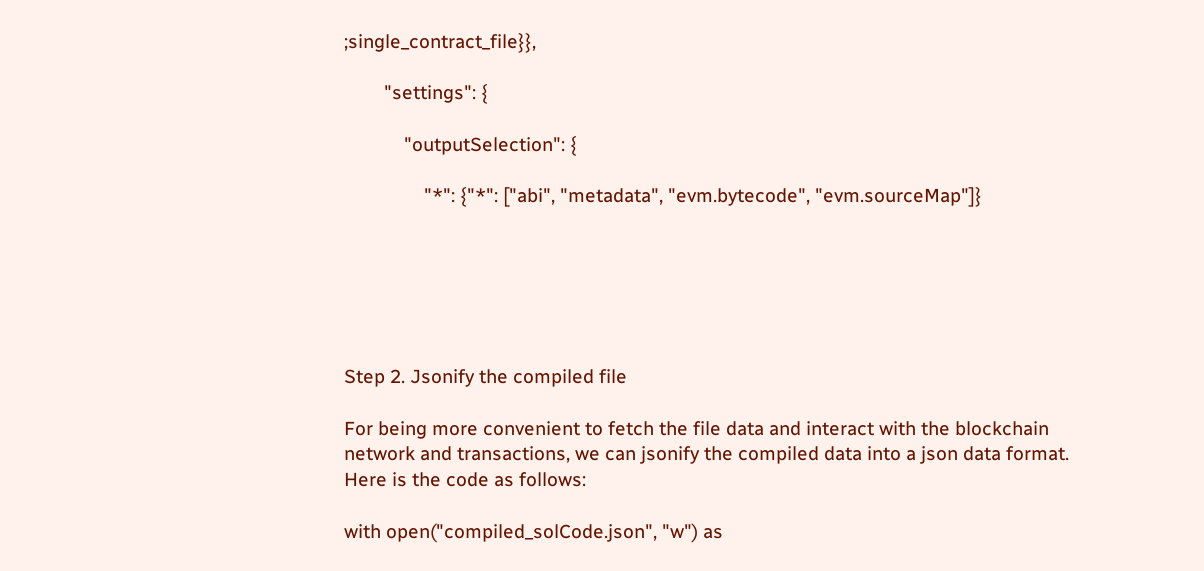;single_contract_file}},

        "settings": {

            "outputSelection": {

                "*": {"*": ["abi", "metadata", "evm.bytecode", "evm.sourceMap"]}






Step 2. Jsonify the compiled file

For being more convenient to fetch the file data and interact with the blockchain network and transactions, we can jsonify the compiled data into a json data format. Here is the code as follows:

with open("compiled_solCode.json", "w") as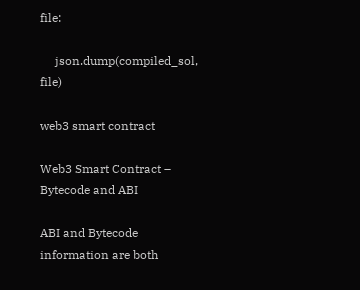file:

     json.dump(compiled_sol, file)

web3 smart contract

Web3 Smart Contract – Bytecode and ABI

ABI and Bytecode information are both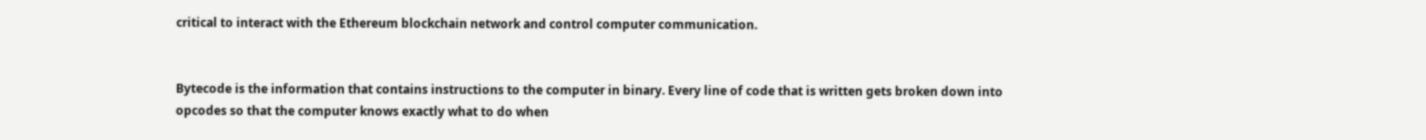critical to interact with the Ethereum blockchain network and control computer communication.


Bytecode is the information that contains instructions to the computer in binary. Every line of code that is written gets broken down into opcodes so that the computer knows exactly what to do when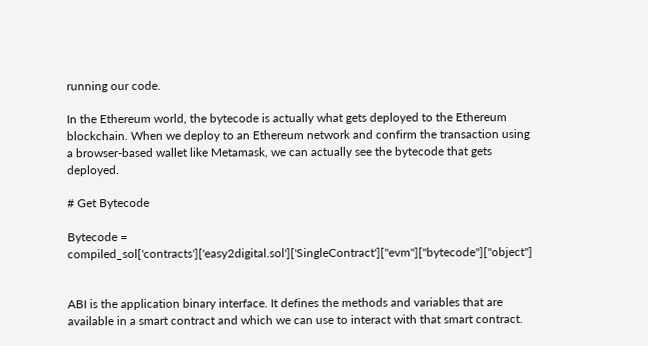running our code.

In the Ethereum world, the bytecode is actually what gets deployed to the Ethereum blockchain. When we deploy to an Ethereum network and confirm the transaction using a browser-based wallet like Metamask, we can actually see the bytecode that gets deployed.

# Get Bytecode

Bytecode = compiled_sol['contracts']['easy2digital.sol']['SingleContract']["evm"]["bytecode"]["object"]


ABI is the application binary interface. It defines the methods and variables that are available in a smart contract and which we can use to interact with that smart contract.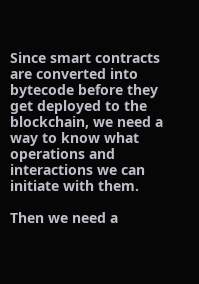Since smart contracts are converted into bytecode before they get deployed to the blockchain, we need a way to know what operations and interactions we can initiate with them.

Then we need a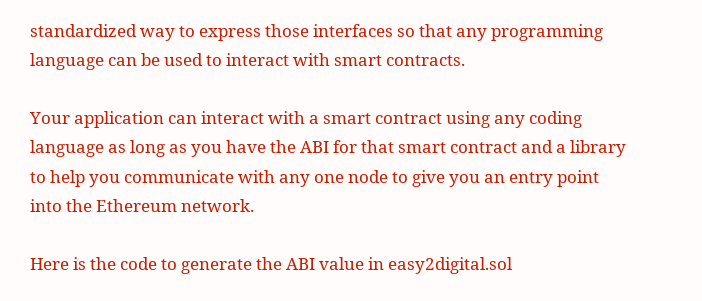standardized way to express those interfaces so that any programming language can be used to interact with smart contracts.

Your application can interact with a smart contract using any coding language as long as you have the ABI for that smart contract and a library to help you communicate with any one node to give you an entry point into the Ethereum network.

Here is the code to generate the ABI value in easy2digital.sol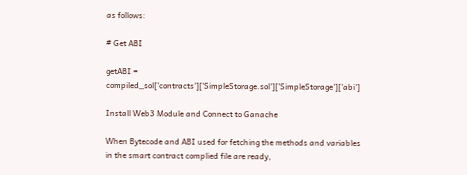as follows:

# Get ABI

getABI = compiled_sol['contracts']['SimpleStorage.sol']['SimpleStorage']['abi']

Install Web3 Module and Connect to Ganache

When Bytecode and ABI used for fetching the methods and variables in the smart contract complied file are ready,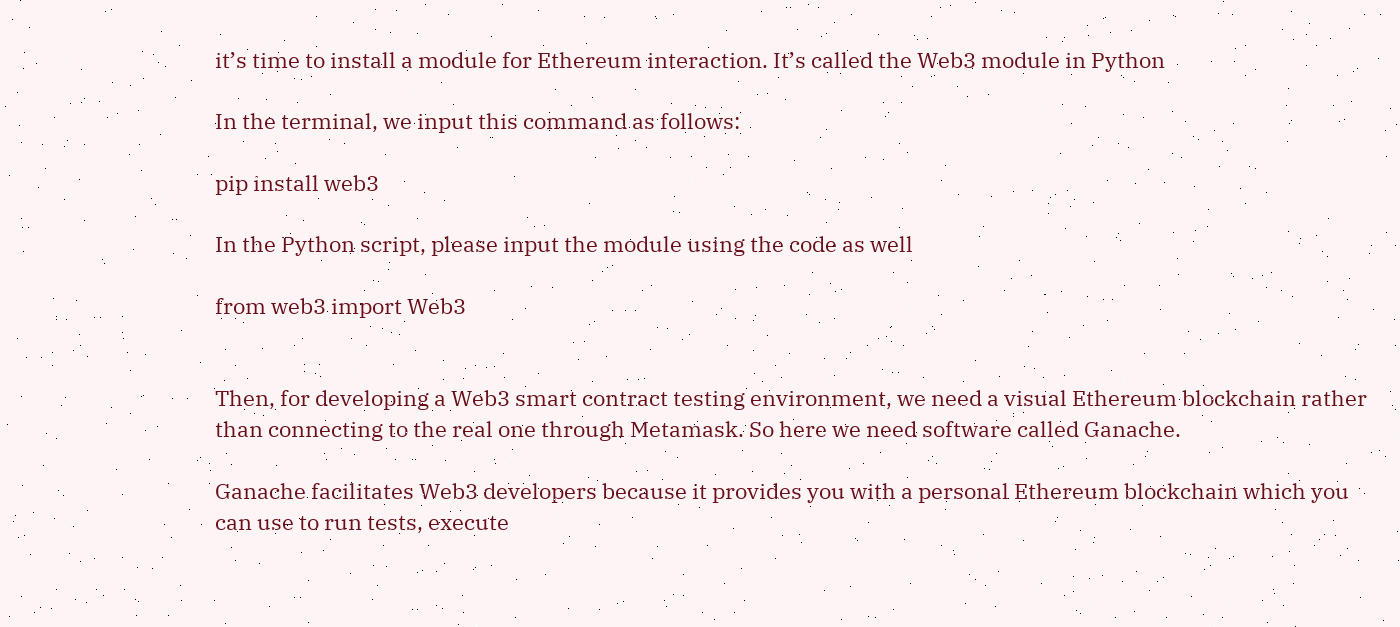it’s time to install a module for Ethereum interaction. It’s called the Web3 module in Python

In the terminal, we input this command as follows:

pip install web3

In the Python script, please input the module using the code as well

from web3 import Web3


Then, for developing a Web3 smart contract testing environment, we need a visual Ethereum blockchain rather than connecting to the real one through Metamask. So here we need software called Ganache.

Ganache facilitates Web3 developers because it provides you with a personal Ethereum blockchain which you can use to run tests, execute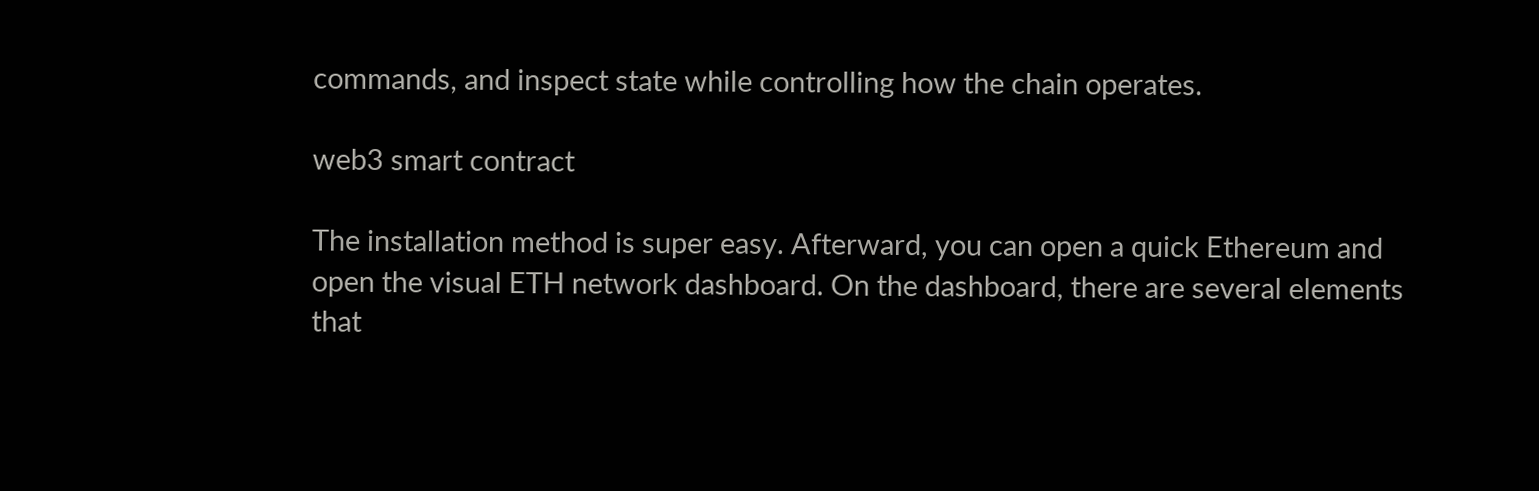commands, and inspect state while controlling how the chain operates.

web3 smart contract

The installation method is super easy. Afterward, you can open a quick Ethereum and open the visual ETH network dashboard. On the dashboard, there are several elements that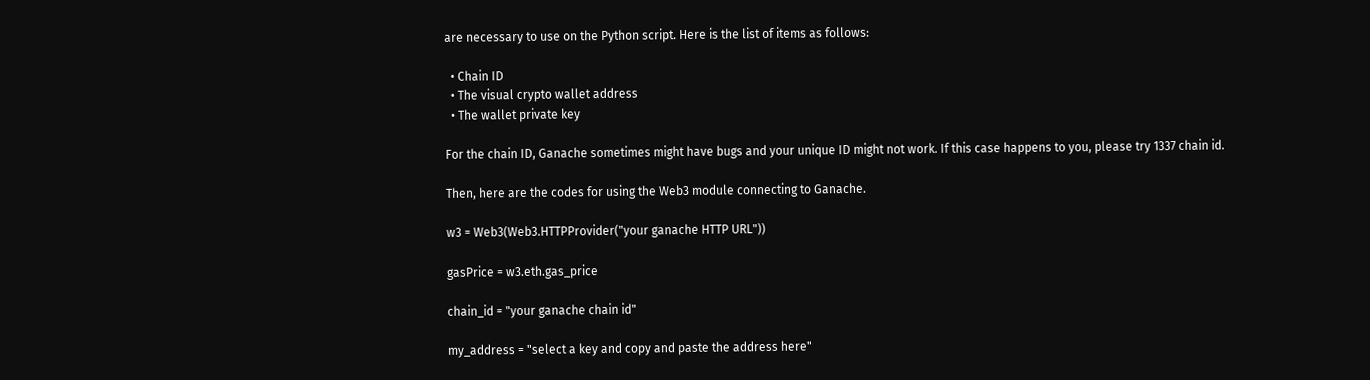are necessary to use on the Python script. Here is the list of items as follows:

  • Chain ID
  • The visual crypto wallet address
  • The wallet private key

For the chain ID, Ganache sometimes might have bugs and your unique ID might not work. If this case happens to you, please try 1337 chain id.

Then, here are the codes for using the Web3 module connecting to Ganache.

w3 = Web3(Web3.HTTPProvider("your ganache HTTP URL"))

gasPrice = w3.eth.gas_price

chain_id = "your ganache chain id"

my_address = "select a key and copy and paste the address here"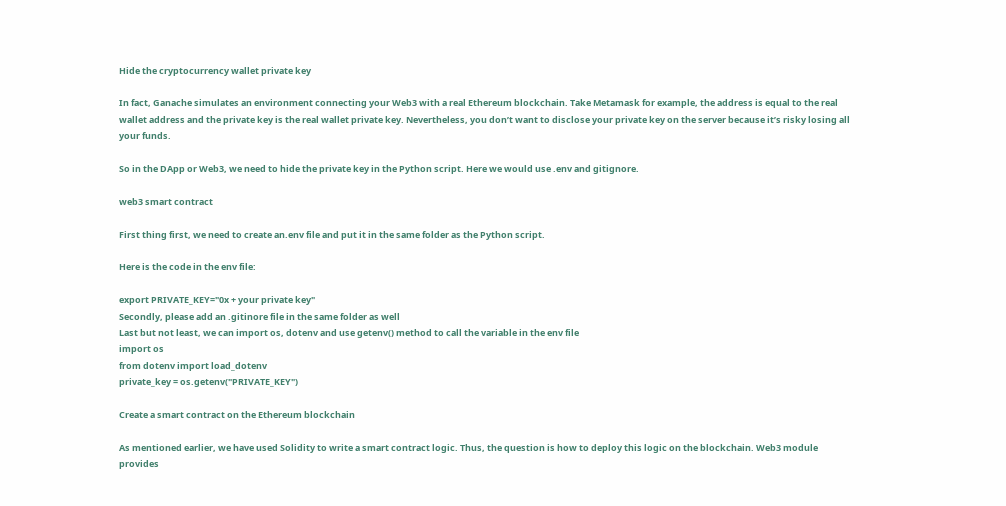Hide the cryptocurrency wallet private key

In fact, Ganache simulates an environment connecting your Web3 with a real Ethereum blockchain. Take Metamask for example, the address is equal to the real wallet address and the private key is the real wallet private key. Nevertheless, you don’t want to disclose your private key on the server because it’s risky losing all your funds.

So in the DApp or Web3, we need to hide the private key in the Python script. Here we would use .env and gitignore.

web3 smart contract

First thing first, we need to create an.env file and put it in the same folder as the Python script.

Here is the code in the env file:

export PRIVATE_KEY="0x + your private key"
Secondly, please add an .gitinore file in the same folder as well
Last but not least, we can import os, dotenv and use getenv() method to call the variable in the env file
import os
from dotenv import load_dotenv
private_key = os.getenv("PRIVATE_KEY")

Create a smart contract on the Ethereum blockchain

As mentioned earlier, we have used Solidity to write a smart contract logic. Thus, the question is how to deploy this logic on the blockchain. Web3 module provides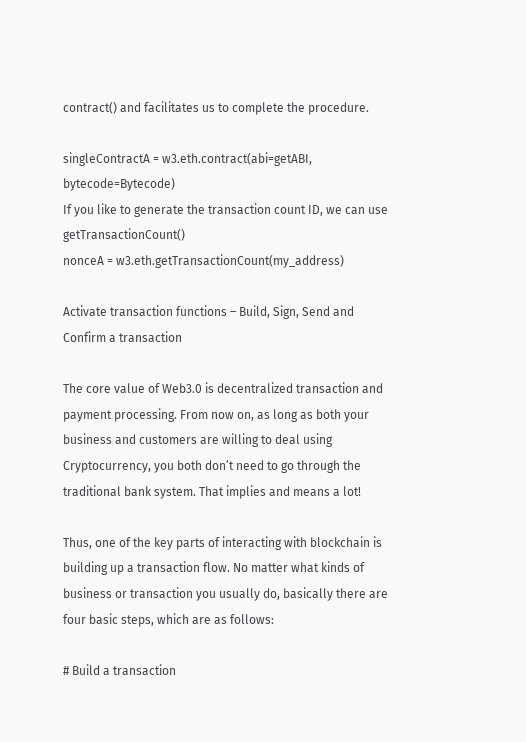contract() and facilitates us to complete the procedure.

singleContractA = w3.eth.contract(abi=getABI, bytecode=Bytecode)
If you like to generate the transaction count ID, we can use getTransactionCount()
nonceA = w3.eth.getTransactionCount(my_address)

Activate transaction functions – Build, Sign, Send and Confirm a transaction

The core value of Web3.0 is decentralized transaction and payment processing. From now on, as long as both your business and customers are willing to deal using Cryptocurrency, you both don’t need to go through the traditional bank system. That implies and means a lot!

Thus, one of the key parts of interacting with blockchain is building up a transaction flow. No matter what kinds of business or transaction you usually do, basically there are four basic steps, which are as follows:

# Build a transaction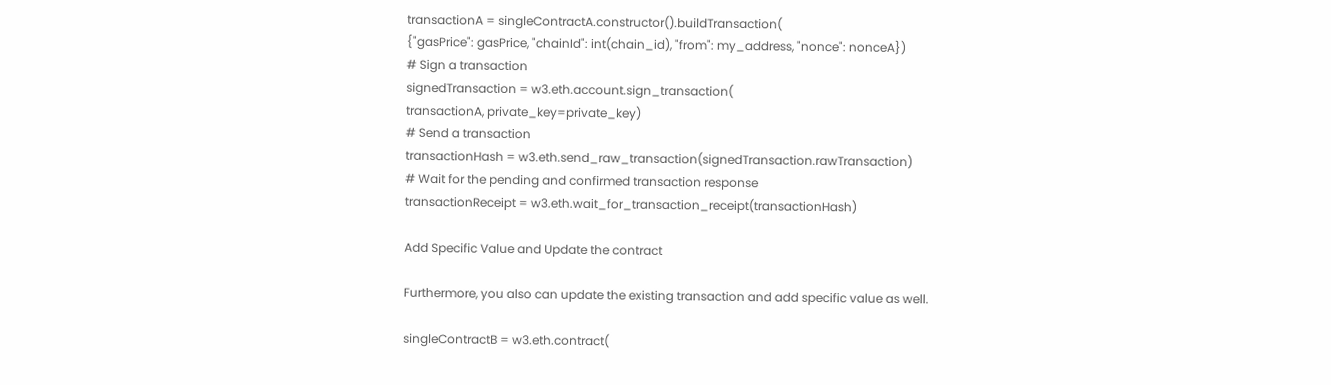transactionA = singleContractA.constructor().buildTransaction(
{"gasPrice": gasPrice, "chainId": int(chain_id), "from": my_address, "nonce": nonceA})
# Sign a transaction
signedTransaction = w3.eth.account.sign_transaction(
transactionA, private_key=private_key)
# Send a transaction
transactionHash = w3.eth.send_raw_transaction(signedTransaction.rawTransaction)
# Wait for the pending and confirmed transaction response
transactionReceipt = w3.eth.wait_for_transaction_receipt(transactionHash)

Add Specific Value and Update the contract

Furthermore, you also can update the existing transaction and add specific value as well.

singleContractB = w3.eth.contract(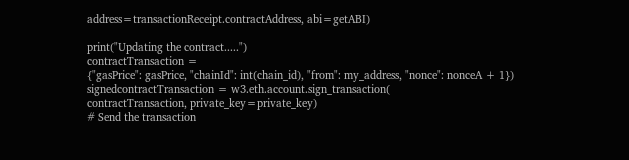address=transactionReceipt.contractAddress, abi=getABI)

print("Updating the contract.....")
contractTransaction =
{"gasPrice": gasPrice, "chainId": int(chain_id), "from": my_address, "nonce": nonceA + 1})
signedcontractTransaction = w3.eth.account.sign_transaction(
contractTransaction, private_key=private_key)
# Send the transaction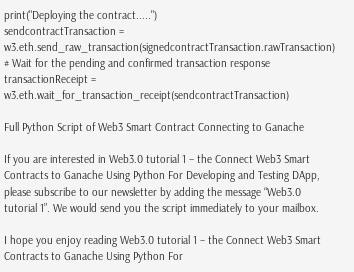print("Deploying the contract.....")
sendcontractTransaction = w3.eth.send_raw_transaction(signedcontractTransaction.rawTransaction)
# Wait for the pending and confirmed transaction response
transactionReceipt = w3.eth.wait_for_transaction_receipt(sendcontractTransaction)

Full Python Script of Web3 Smart Contract Connecting to Ganache

If you are interested in Web3.0 tutorial 1 – the Connect Web3 Smart Contracts to Ganache Using Python For Developing and Testing DApp, please subscribe to our newsletter by adding the message “Web3.0 tutorial 1”. We would send you the script immediately to your mailbox.

I hope you enjoy reading Web3.0 tutorial 1 – the Connect Web3 Smart Contracts to Ganache Using Python For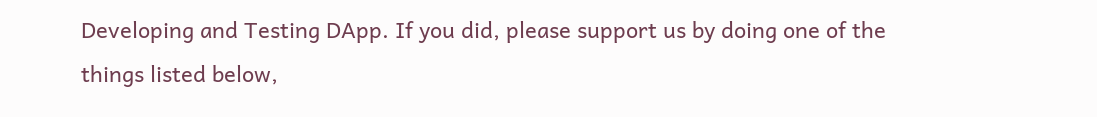Developing and Testing DApp. If you did, please support us by doing one of the things listed below,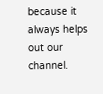because it always helps out our channel.